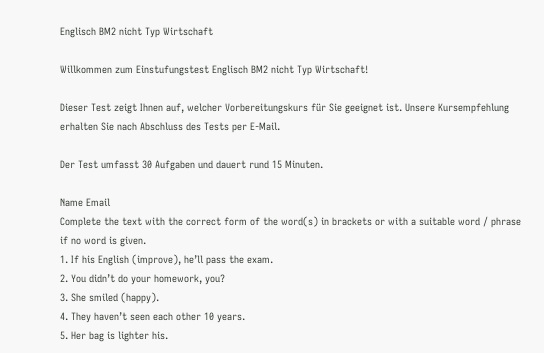Englisch BM2 nicht Typ Wirtschaft

Willkommen zum Einstufungstest Englisch BM2 nicht Typ Wirtschaft!

Dieser Test zeigt Ihnen auf, welcher Vorbereitungskurs für Sie geeignet ist. Unsere Kursempfehlung erhalten Sie nach Abschluss des Tests per E-Mail.

Der Test umfasst 30 Aufgaben und dauert rund 15 Minuten.

Name Email
Complete the text with the correct form of the word(s) in brackets or with a suitable word / phrase if no word is given.
1. If his English (improve), he’ll pass the exam.
2. You didn’t do your homework, you?
3. She smiled (happy).
4. They haven’t seen each other 10 years.
5. Her bag is lighter his.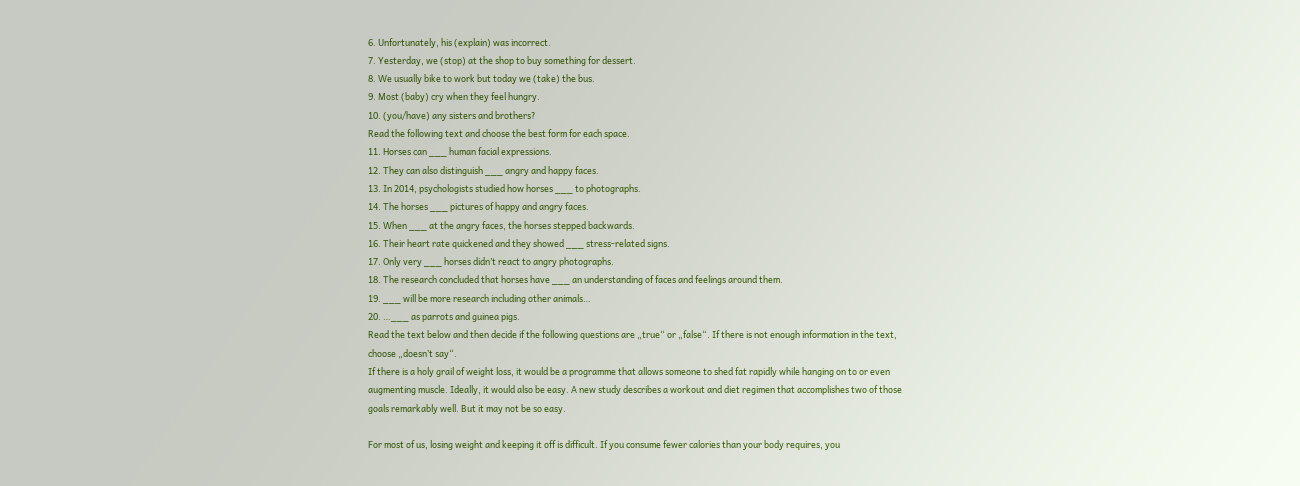6. Unfortunately, his (explain) was incorrect.
7. Yesterday, we (stop) at the shop to buy something for dessert.
8. We usually bike to work but today we (take) the bus.
9. Most (baby) cry when they feel hungry.
10. (you/have) any sisters and brothers?
Read the following text and choose the best form for each space.
11. Horses can ___ human facial expressions.
12. They can also distinguish ___ angry and happy faces.
13. In 2014, psychologists studied how horses ___ to photographs.
14. The horses ___ pictures of happy and angry faces.
15. When ___ at the angry faces, the horses stepped backwards.
16. Their heart rate quickened and they showed ___ stress-related signs.
17. Only very ___ horses didn’t react to angry photographs.
18. The research concluded that horses have ___ an understanding of faces and feelings around them.
19. ___ will be more research including other animals…
20. …___ as parrots and guinea pigs.
Read the text below and then decide if the following questions are „true“ or „false“. If there is not enough information in the text, choose „doesn’t say“.
If there is a holy grail of weight loss, it would be a programme that allows someone to shed fat rapidly while hanging on to or even augmenting muscle. Ideally, it would also be easy. A new study describes a workout and diet regimen that accomplishes two of those goals remarkably well. But it may not be so easy.

For most of us, losing weight and keeping it off is difficult. If you consume fewer calories than your body requires, you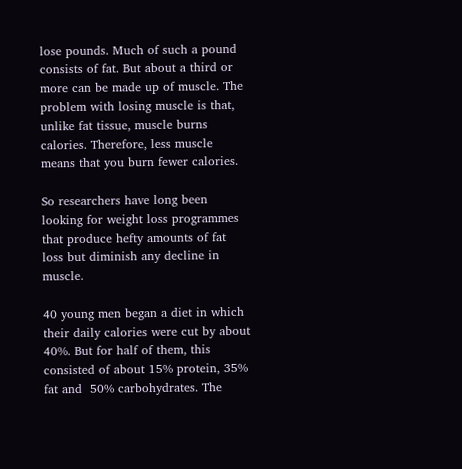lose pounds. Much of such a pound consists of fat. But about a third or more can be made up of muscle. The problem with losing muscle is that, unlike fat tissue, muscle burns calories. Therefore, less muscle means that you burn fewer calories.

So researchers have long been looking for weight loss programmes that produce hefty amounts of fat loss but diminish any decline in muscle.

40 young men began a diet in which their daily calories were cut by about 40%. But for half of them, this consisted of about 15% protein, 35% fat and  50% carbohydrates. The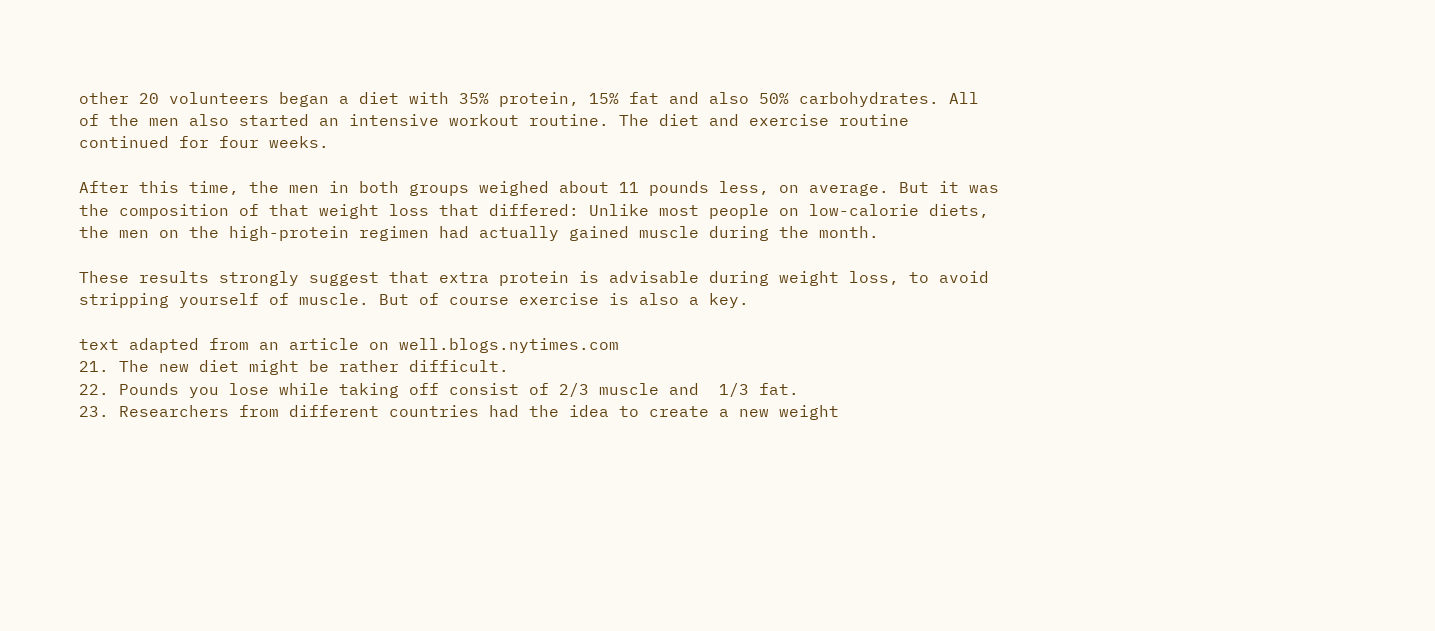other 20 volunteers began a diet with 35% protein, 15% fat and also 50% carbohydrates. All of the men also started an intensive workout routine. The diet and exercise routine continued for four weeks.

After this time, the men in both groups weighed about 11 pounds less, on average. But it was the composition of that weight loss that differed: Unlike most people on low-calorie diets, the men on the high-protein regimen had actually gained muscle during the month.

These results strongly suggest that extra protein is advisable during weight loss, to avoid stripping yourself of muscle. But of course exercise is also a key.

text adapted from an article on well.blogs.nytimes.com
21. The new diet might be rather difficult.
22. Pounds you lose while taking off consist of 2/3 muscle and  1/3 fat.
23. Researchers from different countries had the idea to create a new weight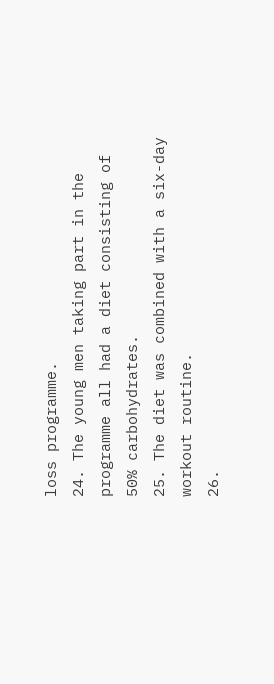loss programme.
24. The young men taking part in the programme all had a diet consisting of 50% carbohydrates.
25. The diet was combined with a six-day workout routine.
26.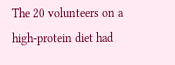The 20 volunteers on a high-protein diet had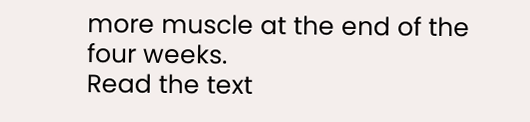more muscle at the end of the four weeks.
Read the text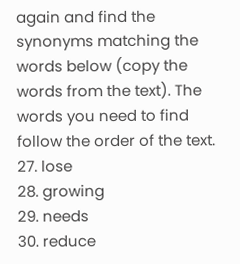again and find the synonyms matching the words below (copy the words from the text). The words you need to find follow the order of the text.
27. lose
28. growing
29. needs
30. reduce